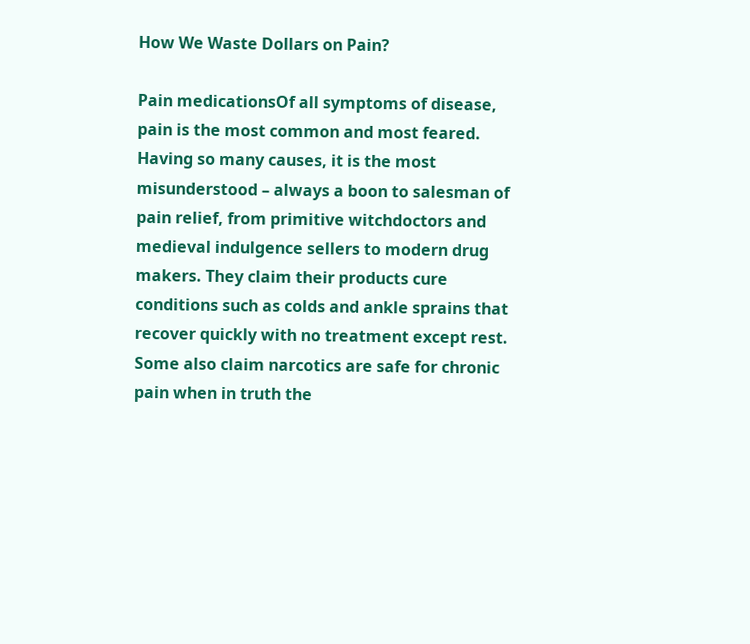How We Waste Dollars on Pain?

Pain medicationsOf all symptoms of disease, pain is the most common and most feared. Having so many causes, it is the most misunderstood – always a boon to salesman of pain relief, from primitive witchdoctors and medieval indulgence sellers to modern drug makers. They claim their products cure conditions such as colds and ankle sprains that recover quickly with no treatment except rest. Some also claim narcotics are safe for chronic pain when in truth the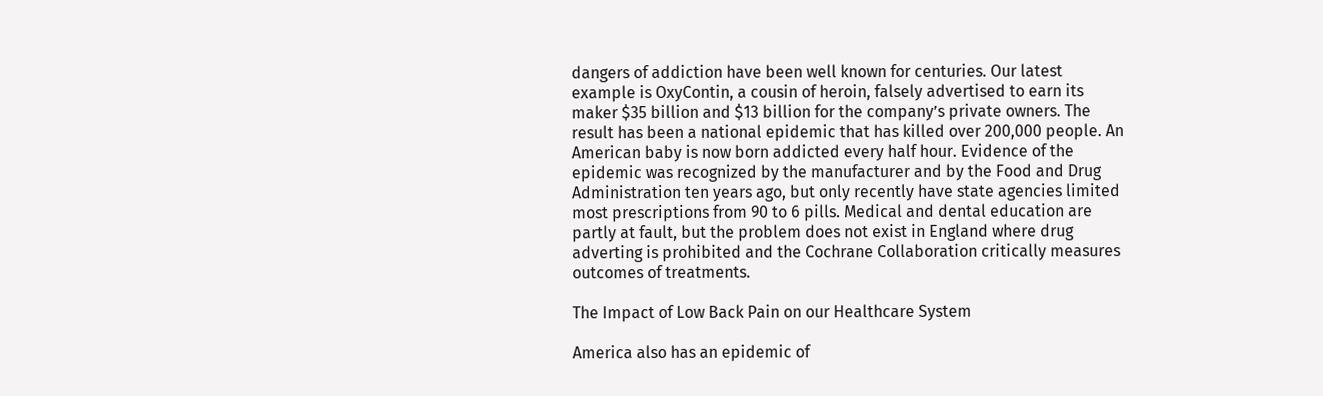dangers of addiction have been well known for centuries. Our latest example is OxyContin, a cousin of heroin, falsely advertised to earn its maker $35 billion and $13 billion for the company’s private owners. The result has been a national epidemic that has killed over 200,000 people. An American baby is now born addicted every half hour. Evidence of the epidemic was recognized by the manufacturer and by the Food and Drug Administration ten years ago, but only recently have state agencies limited most prescriptions from 90 to 6 pills. Medical and dental education are partly at fault, but the problem does not exist in England where drug adverting is prohibited and the Cochrane Collaboration critically measures outcomes of treatments.

The Impact of Low Back Pain on our Healthcare System

America also has an epidemic of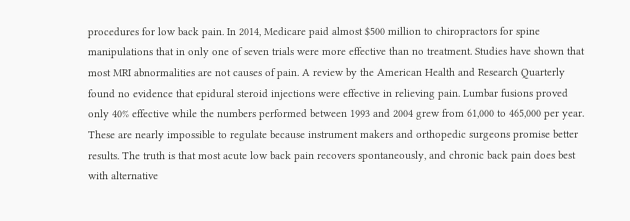procedures for low back pain. In 2014, Medicare paid almost $500 million to chiropractors for spine manipulations that in only one of seven trials were more effective than no treatment. Studies have shown that most MRI abnormalities are not causes of pain. A review by the American Health and Research Quarterly found no evidence that epidural steroid injections were effective in relieving pain. Lumbar fusions proved only 40% effective while the numbers performed between 1993 and 2004 grew from 61,000 to 465,000 per year. These are nearly impossible to regulate because instrument makers and orthopedic surgeons promise better results. The truth is that most acute low back pain recovers spontaneously, and chronic back pain does best with alternative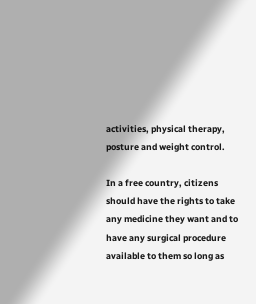activities, physical therapy, posture and weight control.

In a free country, citizens should have the rights to take any medicine they want and to have any surgical procedure available to them so long as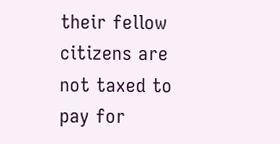their fellow citizens are not taxed to pay for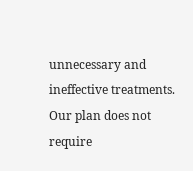unnecessary and ineffective treatments. Our plan does not require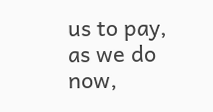us to pay, as we do now,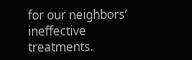for our neighbors’ ineffective treatments.